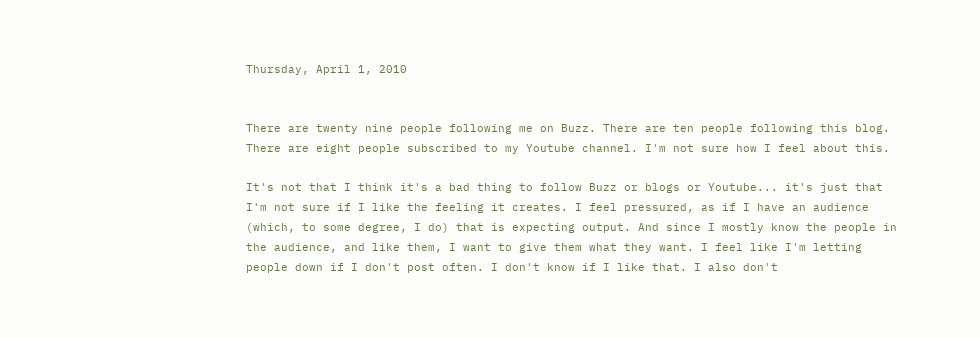Thursday, April 1, 2010


There are twenty nine people following me on Buzz. There are ten people following this blog. There are eight people subscribed to my Youtube channel. I'm not sure how I feel about this.

It's not that I think it's a bad thing to follow Buzz or blogs or Youtube... it's just that I'm not sure if I like the feeling it creates. I feel pressured, as if I have an audience (which, to some degree, I do) that is expecting output. And since I mostly know the people in the audience, and like them, I want to give them what they want. I feel like I'm letting people down if I don't post often. I don't know if I like that. I also don't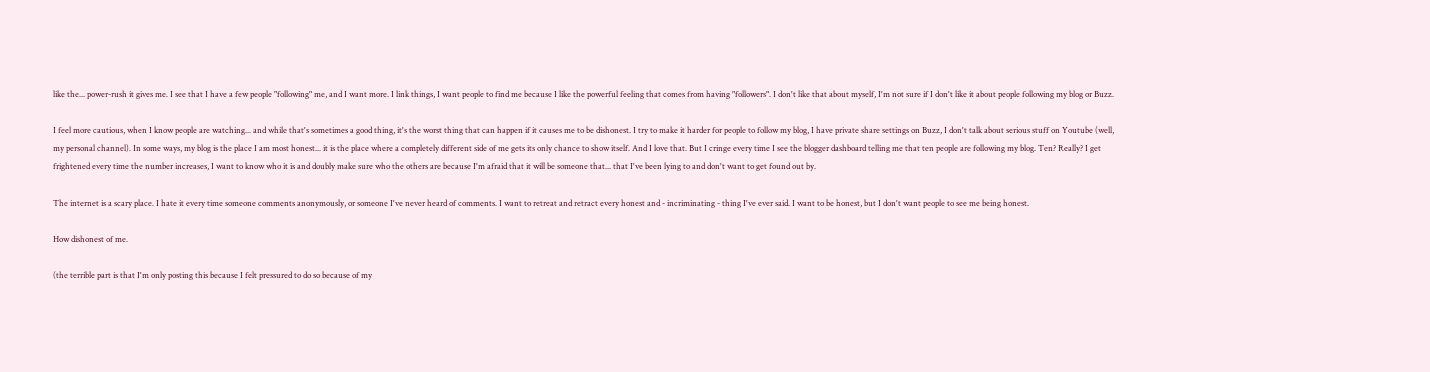like the... power-rush it gives me. I see that I have a few people "following" me, and I want more. I link things, I want people to find me because I like the powerful feeling that comes from having "followers". I don't like that about myself, I'm not sure if I don't like it about people following my blog or Buzz.

I feel more cautious, when I know people are watching... and while that's sometimes a good thing, it's the worst thing that can happen if it causes me to be dishonest. I try to make it harder for people to follow my blog, I have private share settings on Buzz, I don't talk about serious stuff on Youtube (well, my personal channel). In some ways, my blog is the place I am most honest... it is the place where a completely different side of me gets its only chance to show itself. And I love that. But I cringe every time I see the blogger dashboard telling me that ten people are following my blog. Ten? Really? I get frightened every time the number increases, I want to know who it is and doubly make sure who the others are because I'm afraid that it will be someone that... that I've been lying to and don't want to get found out by.

The internet is a scary place. I hate it every time someone comments anonymously, or someone I've never heard of comments. I want to retreat and retract every honest and - incriminating - thing I've ever said. I want to be honest, but I don't want people to see me being honest.

How dishonest of me.

(the terrible part is that I'm only posting this because I felt pressured to do so because of my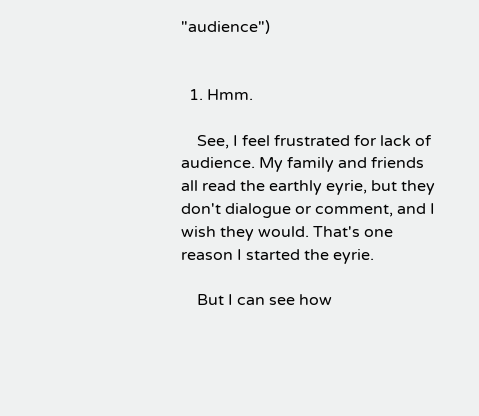"audience")


  1. Hmm.

    See, I feel frustrated for lack of audience. My family and friends all read the earthly eyrie, but they don't dialogue or comment, and I wish they would. That's one reason I started the eyrie.

    But I can see how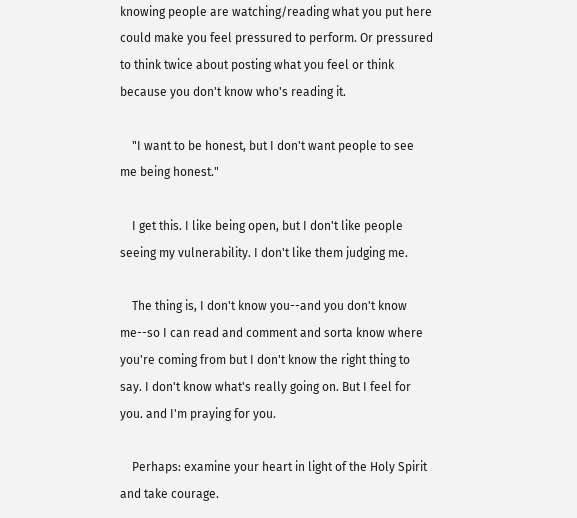knowing people are watching/reading what you put here could make you feel pressured to perform. Or pressured to think twice about posting what you feel or think because you don't know who's reading it.

    "I want to be honest, but I don't want people to see me being honest."

    I get this. I like being open, but I don't like people seeing my vulnerability. I don't like them judging me.

    The thing is, I don't know you--and you don't know me--so I can read and comment and sorta know where you're coming from but I don't know the right thing to say. I don't know what's really going on. But I feel for you. and I'm praying for you.

    Perhaps: examine your heart in light of the Holy Spirit and take courage.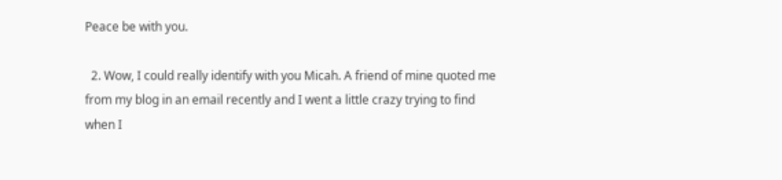Peace be with you.

  2. Wow, I could really identify with you Micah. A friend of mine quoted me from my blog in an email recently and I went a little crazy trying to find when I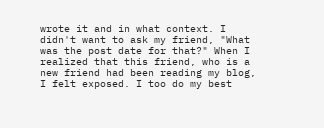wrote it and in what context. I didn't want to ask my friend, "What was the post date for that?" When I realized that this friend, who is a new friend had been reading my blog, I felt exposed. I too do my best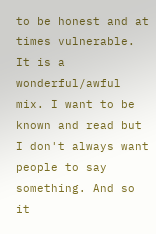to be honest and at times vulnerable. It is a wonderful/awful mix. I want to be known and read but I don't always want people to say something. And so it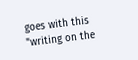goes with this "writing on the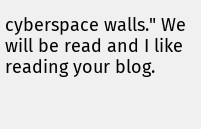cyberspace walls." We will be read and I like reading your blog.